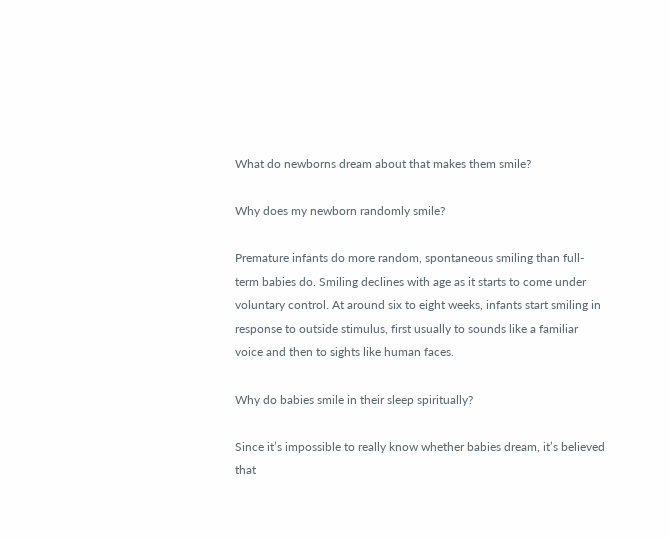What do newborns dream about that makes them smile?

Why does my newborn randomly smile?

Premature infants do more random, spontaneous smiling than full-term babies do. Smiling declines with age as it starts to come under voluntary control. At around six to eight weeks, infants start smiling in response to outside stimulus, first usually to sounds like a familiar voice and then to sights like human faces.

Why do babies smile in their sleep spiritually?

Since it’s impossible to really know whether babies dream, it’s believed that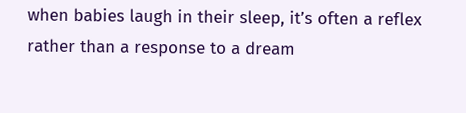when babies laugh in their sleep, it’s often a reflex rather than a response to a dream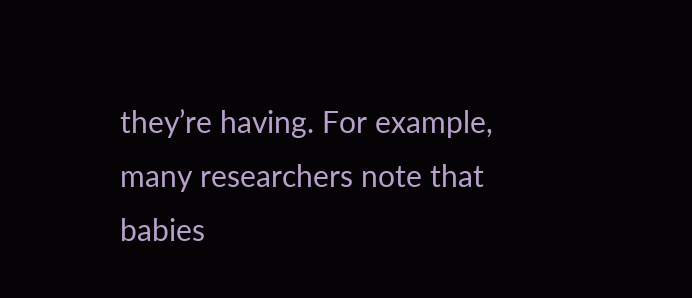they’re having. For example, many researchers note that babies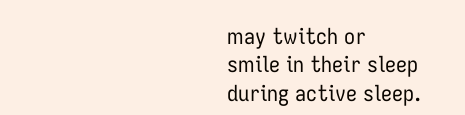may twitch or smile in their sleep during active sleep.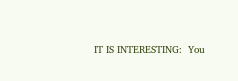IT IS INTERESTING:  You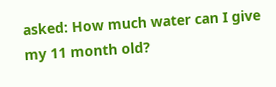asked: How much water can I give my 11 month old?